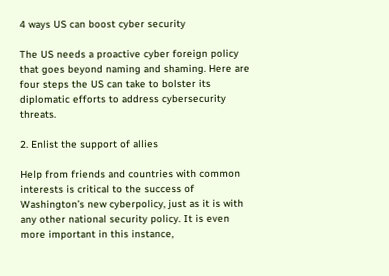4 ways US can boost cyber security

The US needs a proactive cyber foreign policy that goes beyond naming and shaming. Here are four steps the US can take to bolster its diplomatic efforts to address cybersecurity threats.

2. Enlist the support of allies

Help from friends and countries with common interests is critical to the success of Washington’s new cyberpolicy, just as it is with any other national security policy. It is even more important in this instance,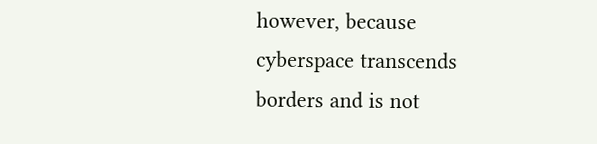however, because cyberspace transcends borders and is not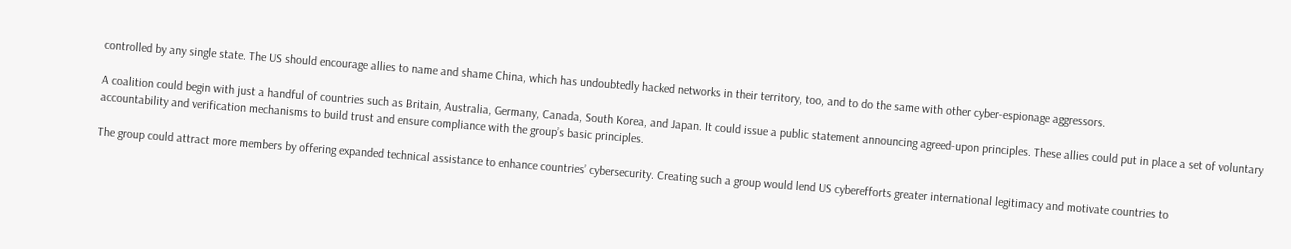controlled by any single state. The US should encourage allies to name and shame China, which has undoubtedly hacked networks in their territory, too, and to do the same with other cyber-espionage aggressors.

A coalition could begin with just a handful of countries such as Britain, Australia, Germany, Canada, South Korea, and Japan. It could issue a public statement announcing agreed-upon principles. These allies could put in place a set of voluntary accountability and verification mechanisms to build trust and ensure compliance with the group’s basic principles.

The group could attract more members by offering expanded technical assistance to enhance countries’ cybersecurity. Creating such a group would lend US cyberefforts greater international legitimacy and motivate countries to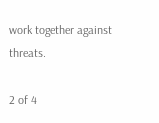work together against threats.

2 of 4